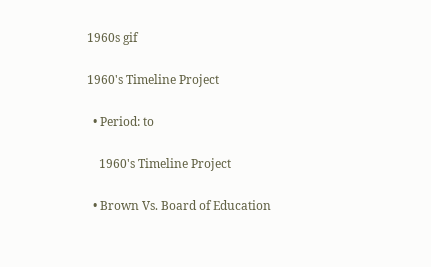1960s gif

1960's Timeline Project

  • Period: to

    1960's Timeline Project

  • Brown Vs. Board of Education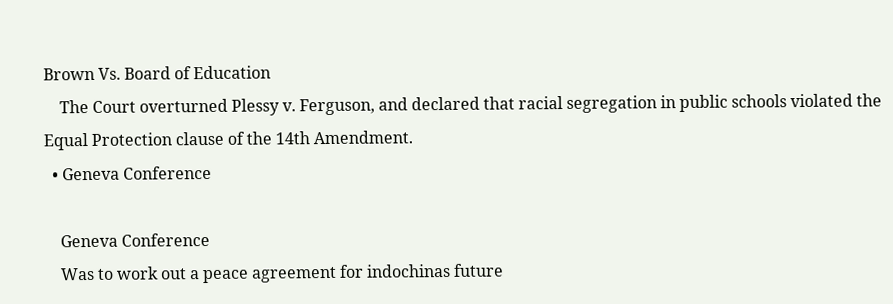Brown Vs. Board of Education
    The Court overturned Plessy v. Ferguson, and declared that racial segregation in public schools violated the Equal Protection clause of the 14th Amendment.
  • Geneva Conference

    Geneva Conference
    Was to work out a peace agreement for indochinas future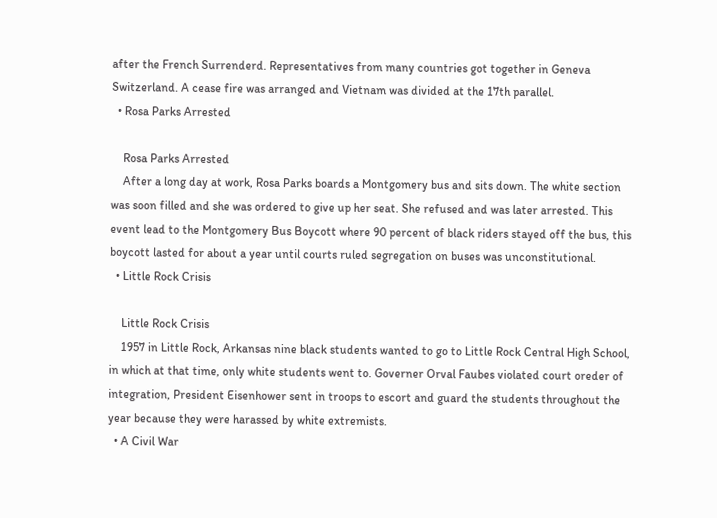after the French Surrenderd. Representatives from many countries got together in Geneva Switzerland. A cease fire was arranged and Vietnam was divided at the 17th parallel.
  • Rosa Parks Arrested

    Rosa Parks Arrested
    After a long day at work, Rosa Parks boards a Montgomery bus and sits down. The white section was soon filled and she was ordered to give up her seat. She refused and was later arrested. This event lead to the Montgomery Bus Boycott where 90 percent of black riders stayed off the bus, this boycott lasted for about a year until courts ruled segregation on buses was unconstitutional.
  • Little Rock Crisis

    Little Rock Crisis
    1957 in Little Rock, Arkansas nine black students wanted to go to Little Rock Central High School, in which at that time, only white students went to. Governer Orval Faubes violated court oreder of integration, President Eisenhower sent in troops to escort and guard the students throughout the year because they were harassed by white extremists.
  • A Civil War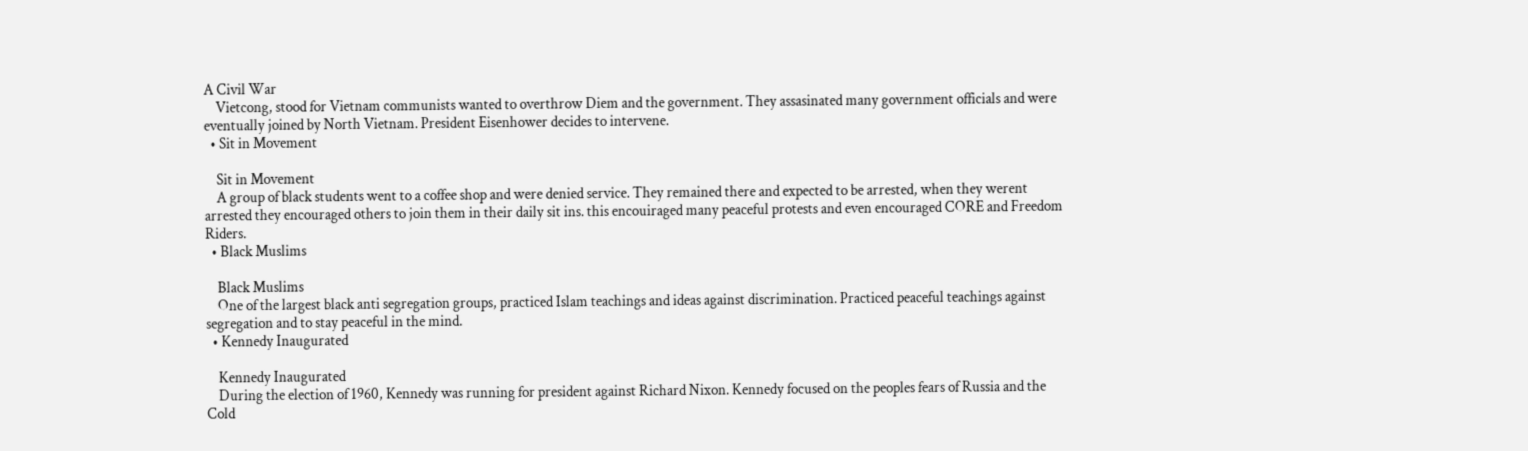A Civil War
    Vietcong, stood for Vietnam communists wanted to overthrow Diem and the government. They assasinated many government officials and were eventually joined by North Vietnam. President Eisenhower decides to intervene.
  • Sit in Movement

    Sit in Movement
    A group of black students went to a coffee shop and were denied service. They remained there and expected to be arrested, when they werent arrested they encouraged others to join them in their daily sit ins. this encouiraged many peaceful protests and even encouraged CORE and Freedom Riders.
  • Black Muslims

    Black Muslims
    One of the largest black anti segregation groups, practiced Islam teachings and ideas against discrimination. Practiced peaceful teachings against segregation and to stay peaceful in the mind.
  • Kennedy Inaugurated

    Kennedy Inaugurated
    During the election of 1960, Kennedy was running for president against Richard Nixon. Kennedy focused on the peoples fears of Russia and the Cold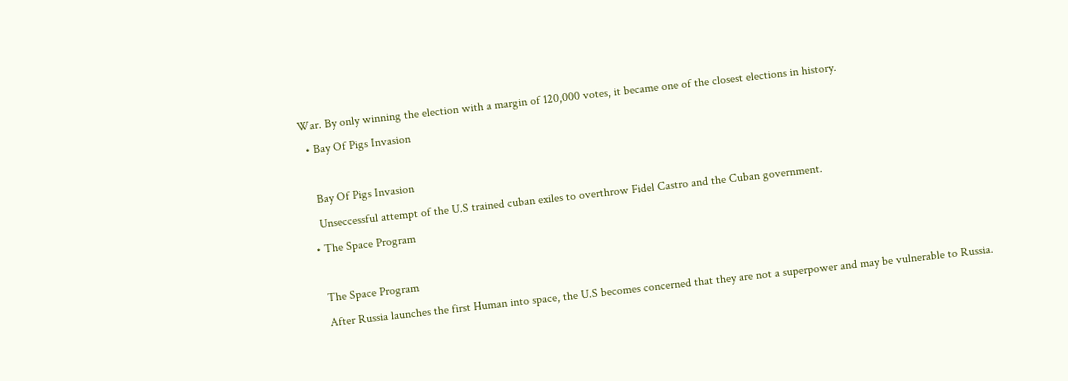War. By only winning the election with a margin of 120,000 votes, it became one of the closest elections in history.
  • Bay Of Pigs Invasion

    Bay Of Pigs Invasion
    Unseccessful attempt of the U.S trained cuban exiles to overthrow Fidel Castro and the Cuban government.
  • The Space Program

    The Space Program
    After Russia launches the first Human into space, the U.S becomes concerned that they are not a superpower and may be vulnerable to Russia.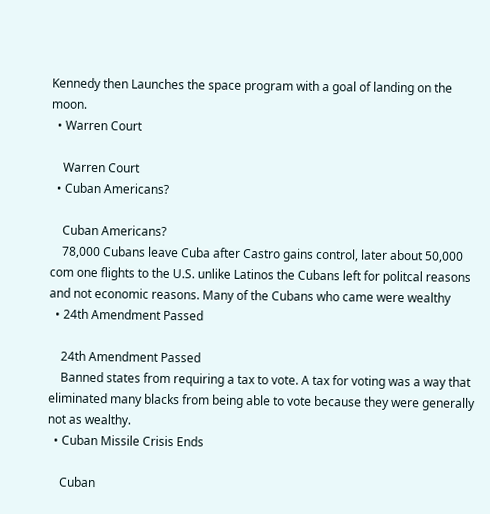Kennedy then Launches the space program with a goal of landing on the moon.
  • Warren Court

    Warren Court
  • Cuban Americans?

    Cuban Americans?
    78,000 Cubans leave Cuba after Castro gains control, later about 50,000 com one flights to the U.S. unlike Latinos the Cubans left for politcal reasons and not economic reasons. Many of the Cubans who came were wealthy
  • 24th Amendment Passed

    24th Amendment Passed
    Banned states from requiring a tax to vote. A tax for voting was a way that eliminated many blacks from being able to vote because they were generally not as wealthy.
  • Cuban Missile Crisis Ends

    Cuban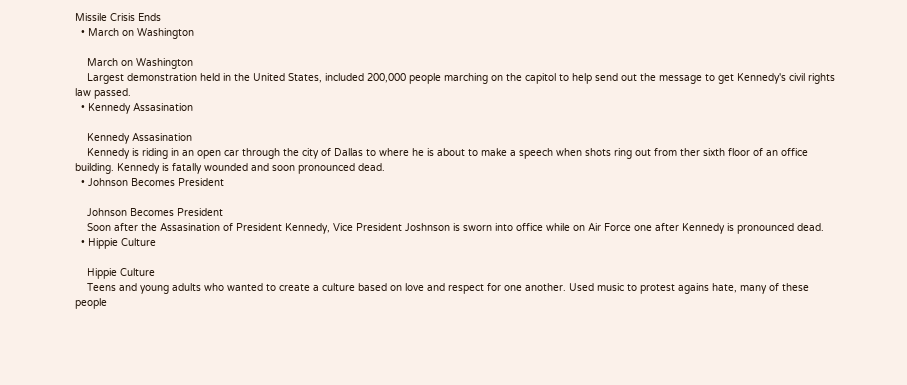Missile Crisis Ends
  • March on Washington

    March on Washington
    Largest demonstration held in the United States, included 200,000 people marching on the capitol to help send out the message to get Kennedy's civil rights law passed.
  • Kennedy Assasination

    Kennedy Assasination
    Kennedy is riding in an open car through the city of Dallas to where he is about to make a speech when shots ring out from ther sixth floor of an office building. Kennedy is fatally wounded and soon pronounced dead.
  • Johnson Becomes President

    Johnson Becomes President
    Soon after the Assasination of President Kennedy, Vice President Joshnson is sworn into office while on Air Force one after Kennedy is pronounced dead.
  • Hippie Culture

    Hippie Culture
    Teens and young adults who wanted to create a culture based on love and respect for one another. Used music to protest agains hate, many of these people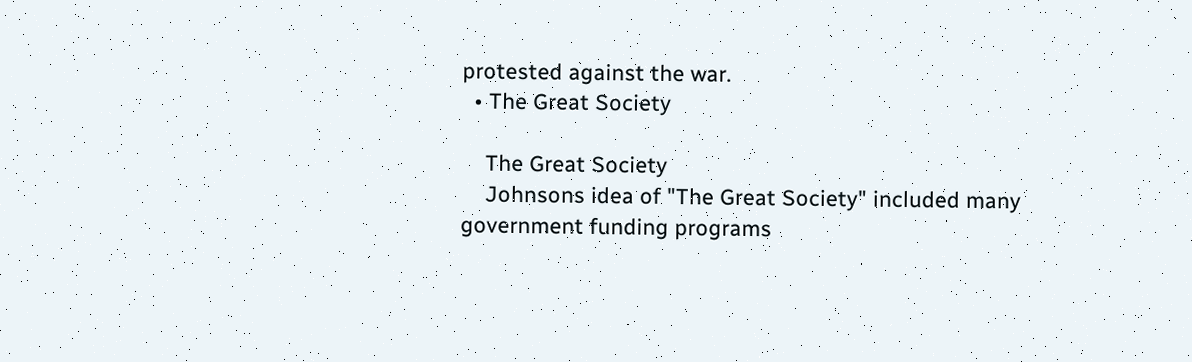protested against the war.
  • The Great Society

    The Great Society
    Johnsons idea of "The Great Society" included many government funding programs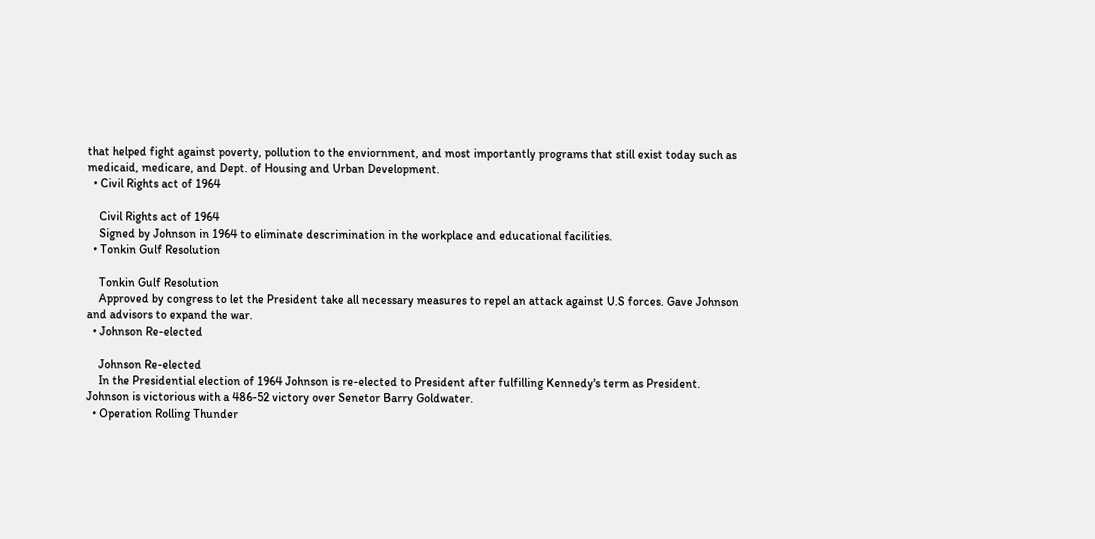that helped fight against poverty, pollution to the enviornment, and most importantly programs that still exist today such as medicaid, medicare, and Dept. of Housing and Urban Development.
  • Civil Rights act of 1964

    Civil Rights act of 1964
    Signed by Johnson in 1964 to eliminate descrimination in the workplace and educational facilities.
  • Tonkin Gulf Resolution

    Tonkin Gulf Resolution
    Approved by congress to let the President take all necessary measures to repel an attack against U.S forces. Gave Johnson and advisors to expand the war.
  • Johnson Re-elected

    Johnson Re-elected
    In the Presidential election of 1964 Johnson is re-elected to President after fulfilling Kennedy's term as President. Johnson is victorious with a 486-52 victory over Senetor Barry Goldwater.
  • Operation Rolling Thunder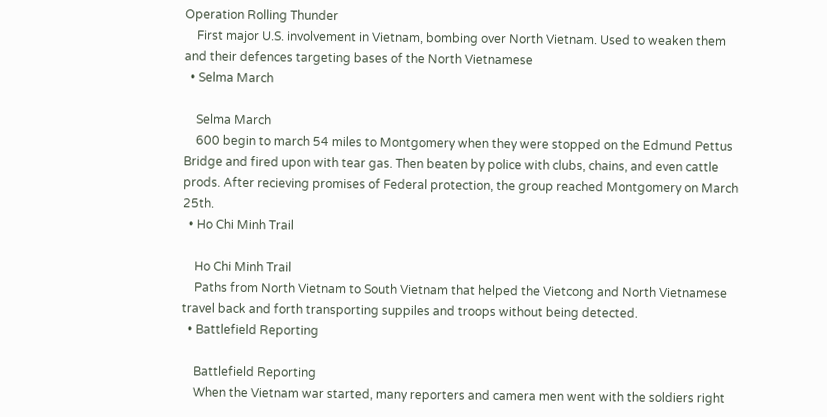Operation Rolling Thunder
    First major U.S. involvement in Vietnam, bombing over North Vietnam. Used to weaken them and their defences targeting bases of the North Vietnamese
  • Selma March

    Selma March
    600 begin to march 54 miles to Montgomery when they were stopped on the Edmund Pettus Bridge and fired upon with tear gas. Then beaten by police with clubs, chains, and even cattle prods. After recieving promises of Federal protection, the group reached Montgomery on March 25th.
  • Ho Chi Minh Trail

    Ho Chi Minh Trail
    Paths from North Vietnam to South Vietnam that helped the Vietcong and North Vietnamese travel back and forth transporting suppiles and troops without being detected.
  • Battlefield Reporting

    Battlefield Reporting
    When the Vietnam war started, many reporters and camera men went with the soldiers right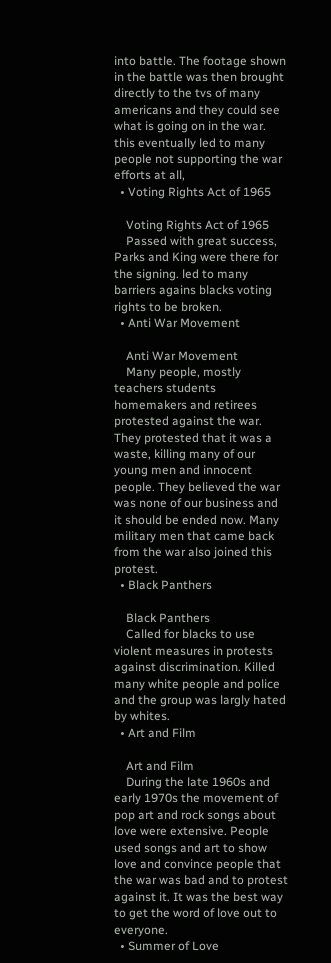into battle. The footage shown in the battle was then brought directly to the tvs of many americans and they could see what is going on in the war. this eventually led to many people not supporting the war efforts at all,
  • Voting Rights Act of 1965

    Voting Rights Act of 1965
    Passed with great success, Parks and King were there for the signing. led to many barriers agains blacks voting rights to be broken.
  • Anti War Movement

    Anti War Movement
    Many people, mostly teachers students homemakers and retirees protested against the war. They protested that it was a waste, killing many of our young men and innocent people. They believed the war was none of our business and it should be ended now. Many military men that came back from the war also joined this protest.
  • Black Panthers

    Black Panthers
    Called for blacks to use violent measures in protests against discrimination. Killed many white people and police and the group was largly hated by whites.
  • Art and Film

    Art and Film
    During the late 1960s and early 1970s the movement of pop art and rock songs about love were extensive. People used songs and art to show love and convince people that the war was bad and to protest against it. It was the best way to get the word of love out to everyone.
  • Summer of Love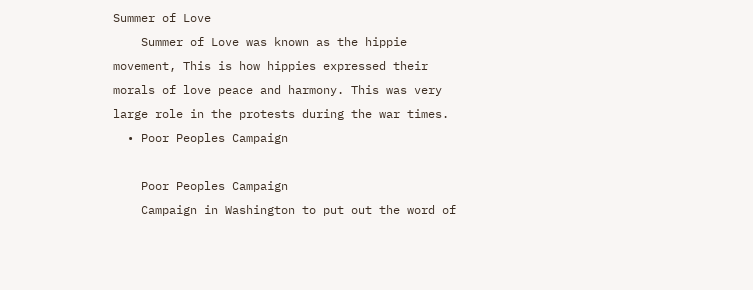Summer of Love
    Summer of Love was known as the hippie movement, This is how hippies expressed their morals of love peace and harmony. This was very large role in the protests during the war times.
  • Poor Peoples Campaign

    Poor Peoples Campaign
    Campaign in Washington to put out the word of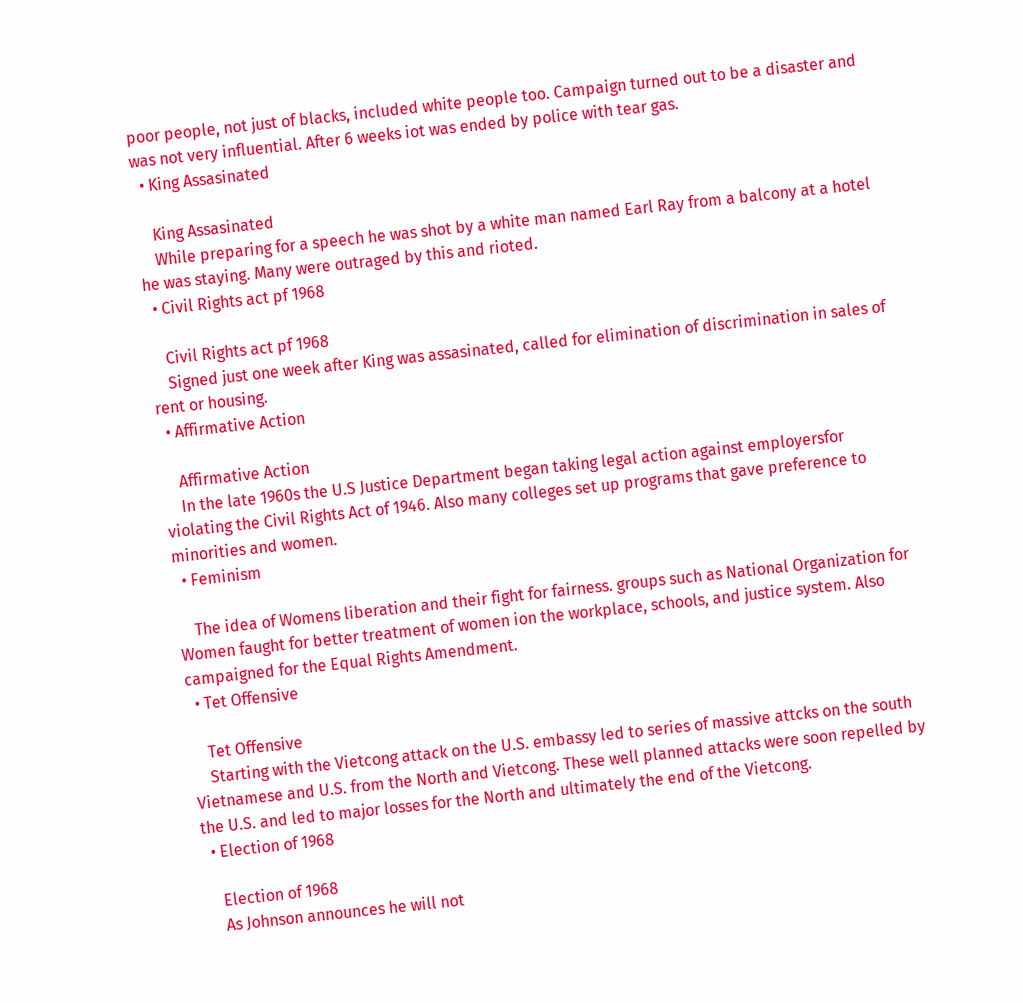poor people, not just of blacks, included white people too. Campaign turned out to be a disaster and was not very influential. After 6 weeks iot was ended by police with tear gas.
  • King Assasinated

    King Assasinated
    While preparing for a speech he was shot by a white man named Earl Ray from a balcony at a hotel he was staying. Many were outraged by this and rioted.
  • Civil Rights act pf 1968

    Civil Rights act pf 1968
    Signed just one week after King was assasinated, called for elimination of discrimination in sales of rent or housing.
  • Affirmative Action

    Affirmative Action
    In the late 1960s the U.S Justice Department began taking legal action against employersfor violating the Civil Rights Act of 1946. Also many colleges set up programs that gave preference to minorities and women.
  • Feminism

    The idea of Womens liberation and their fight for fairness. groups such as National Organization for Women faught for better treatment of women ion the workplace, schools, and justice system. Also campaigned for the Equal Rights Amendment.
  • Tet Offensive

    Tet Offensive
    Starting with the Vietcong attack on the U.S. embassy led to series of massive attcks on the south Vietnamese and U.S. from the North and Vietcong. These well planned attacks were soon repelled by the U.S. and led to major losses for the North and ultimately the end of the Vietcong.
  • Election of 1968

    Election of 1968
    As Johnson announces he will not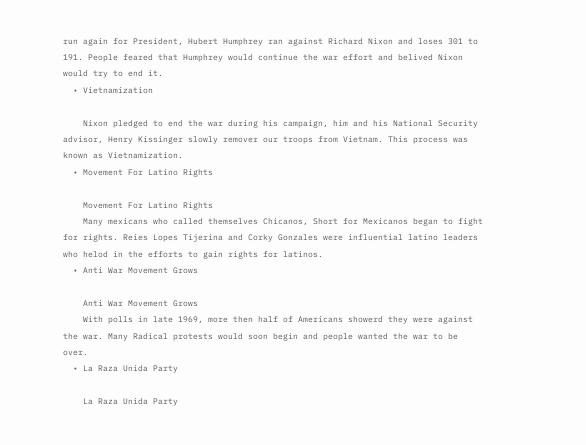run again for President, Hubert Humphrey ran against Richard Nixon and loses 301 to 191. People feared that Humphrey would continue the war effort and belived Nixon would try to end it.
  • Vietnamization

    Nixon pledged to end the war during his campaign, him and his National Security advisor, Henry Kissinger slowly remover our troops from Vietnam. This process was known as Vietnamization.
  • Movement For Latino Rights

    Movement For Latino Rights
    Many mexicans who called themselves Chicanos, Short for Mexicanos began to fight for rights. Reies Lopes Tijerina and Corky Gonzales were influential latino leaders who helod in the efforts to gain rights for latinos.
  • Anti War Movement Grows

    Anti War Movement Grows
    With polls in late 1969, more then half of Americans showerd they were against the war. Many Radical protests would soon begin and people wanted the war to be over.
  • La Raza Unida Party

    La Raza Unida Party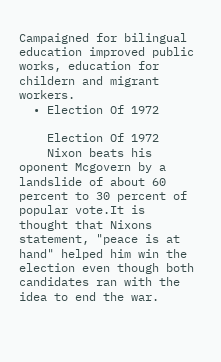Campaigned for bilingual education improved public works, education for childern and migrant workers.
  • Election Of 1972

    Election Of 1972
    Nixon beats his oponent Mcgovern by a landslide of about 60 percent to 30 percent of popular vote.It is thought that Nixons statement, "peace is at hand" helped him win the election even though both candidates ran with the idea to end the war.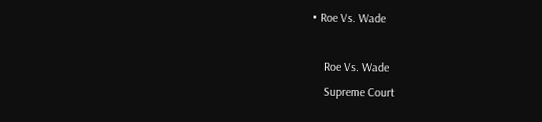• Roe Vs. Wade

    Roe Vs. Wade
    Supreme Court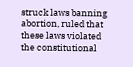struck laws banning abortion, ruled that these laws violated the constitutional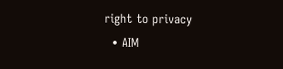right to privacy
  • AIM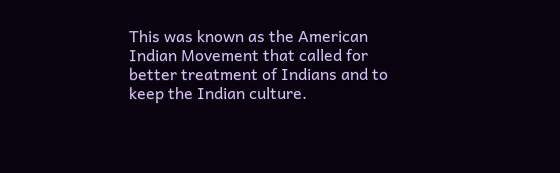This was known as the American Indian Movement that called for better treatment of Indians and to keep the Indian culture.